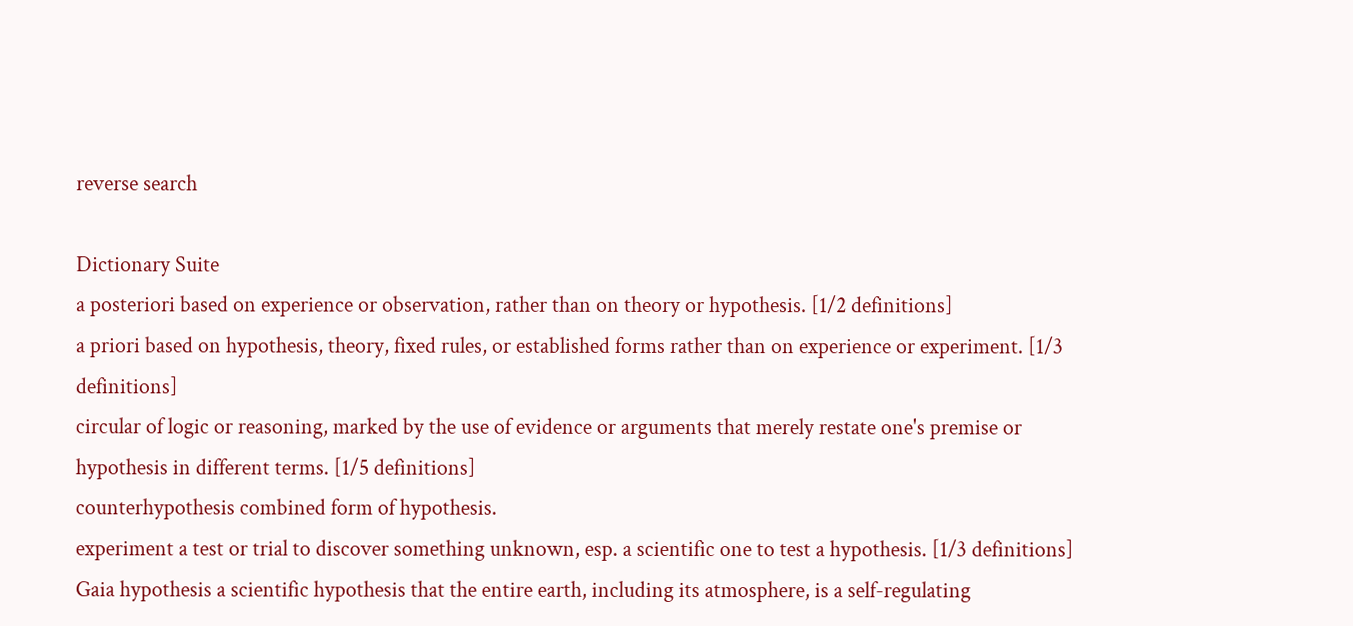reverse search

Dictionary Suite
a posteriori based on experience or observation, rather than on theory or hypothesis. [1/2 definitions]
a priori based on hypothesis, theory, fixed rules, or established forms rather than on experience or experiment. [1/3 definitions]
circular of logic or reasoning, marked by the use of evidence or arguments that merely restate one's premise or hypothesis in different terms. [1/5 definitions]
counterhypothesis combined form of hypothesis.
experiment a test or trial to discover something unknown, esp. a scientific one to test a hypothesis. [1/3 definitions]
Gaia hypothesis a scientific hypothesis that the entire earth, including its atmosphere, is a self-regulating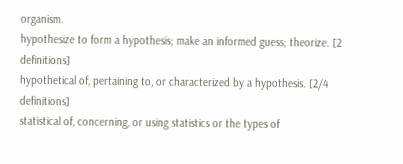organism.
hypothesize to form a hypothesis; make an informed guess; theorize. [2 definitions]
hypothetical of, pertaining to, or characterized by a hypothesis. [2/4 definitions]
statistical of, concerning, or using statistics or the types of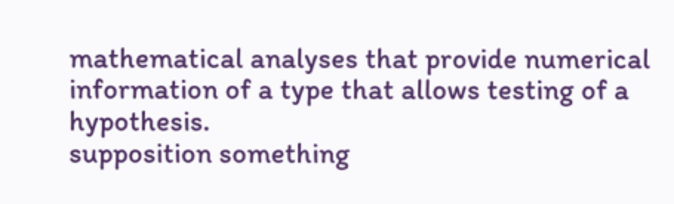mathematical analyses that provide numerical information of a type that allows testing of a hypothesis.
supposition something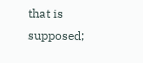that is supposed;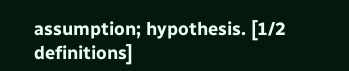assumption; hypothesis. [1/2 definitions]